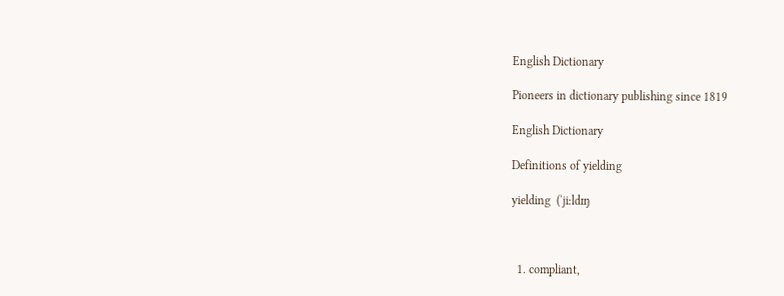English Dictionary

Pioneers in dictionary publishing since 1819

English Dictionary

Definitions of yielding

yielding  (ˈjiːldɪŋ



  1. compliant,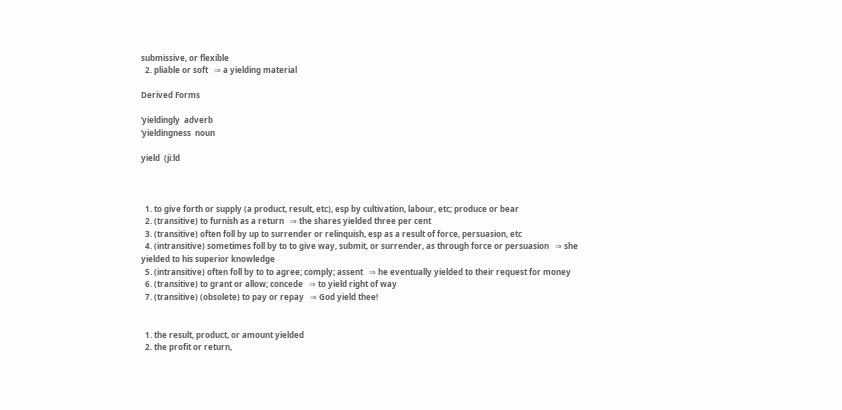submissive, or flexible
  2. pliable or soft   ⇒ a yielding material

Derived Forms

ˈyieldingly  adverb
ˈyieldingness  noun

yield  (jiːld



  1. to give forth or supply (a product, result, etc), esp by cultivation, labour, etc; produce or bear
  2. (transitive) to furnish as a return   ⇒ the shares yielded three per cent
  3. (transitive) often foll by up to surrender or relinquish, esp as a result of force, persuasion, etc
  4. (intransitive) sometimes foll by to to give way, submit, or surrender, as through force or persuasion   ⇒ she yielded to his superior knowledge
  5. (intransitive) often foll by to to agree; comply; assent   ⇒ he eventually yielded to their request for money
  6. (transitive) to grant or allow; concede   ⇒ to yield right of way
  7. (transitive) (obsolete) to pay or repay   ⇒ God yield thee!


  1. the result, product, or amount yielded
  2. the profit or return,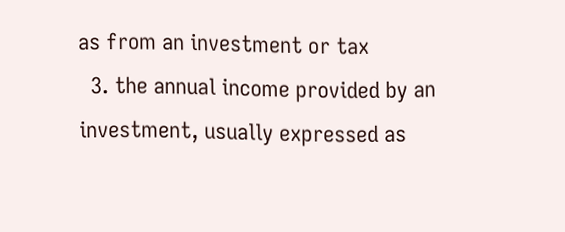as from an investment or tax
  3. the annual income provided by an investment, usually expressed as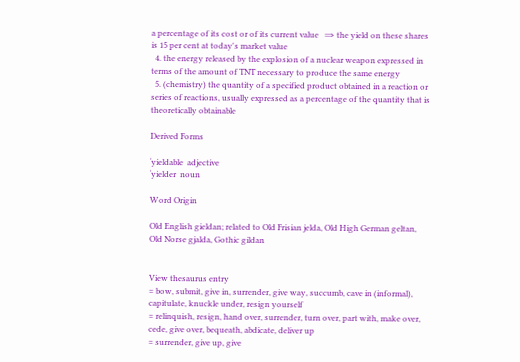a percentage of its cost or of its current value   ⇒ the yield on these shares is 15 per cent at today's market value
  4. the energy released by the explosion of a nuclear weapon expressed in terms of the amount of TNT necessary to produce the same energy
  5. (chemistry) the quantity of a specified product obtained in a reaction or series of reactions, usually expressed as a percentage of the quantity that is theoretically obtainable

Derived Forms

ˈyieldable  adjective
ˈyielder  noun

Word Origin

Old English gieldan; related to Old Frisian jelda, Old High German geltan, Old Norse gjalda, Gothic gildan


View thesaurus entry
= bow, submit, give in, surrender, give way, succumb, cave in (informal), capitulate, knuckle under, resign yourself
= relinquish, resign, hand over, surrender, turn over, part with, make over, cede, give over, bequeath, abdicate, deliver up
= surrender, give up, give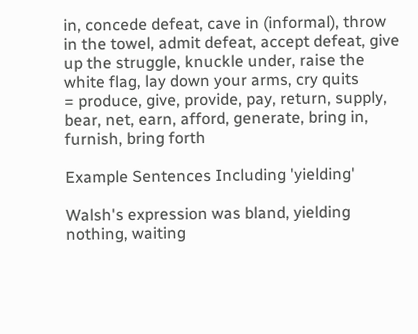in, concede defeat, cave in (informal), throw in the towel, admit defeat, accept defeat, give up the struggle, knuckle under, raise the white flag, lay down your arms, cry quits
= produce, give, provide, pay, return, supply, bear, net, earn, afford, generate, bring in, furnish, bring forth

Example Sentences Including 'yielding'

Walsh's expression was bland, yielding nothing, waiting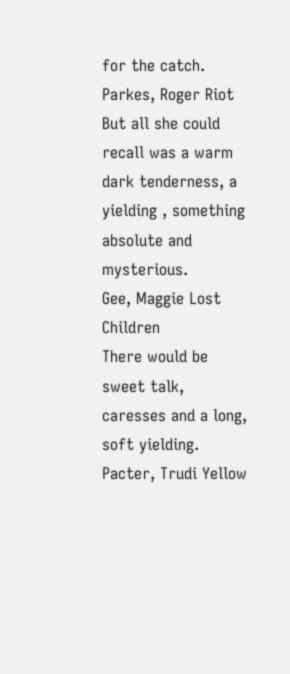for the catch.
Parkes, Roger Riot
But all she could recall was a warm dark tenderness, a yielding , something absolute and mysterious.
Gee, Maggie Lost Children
There would be sweet talk, caresses and a long, soft yielding.
Pacter, Trudi Yellow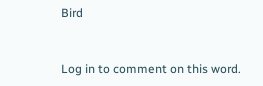Bird


Log in to comment on this word.